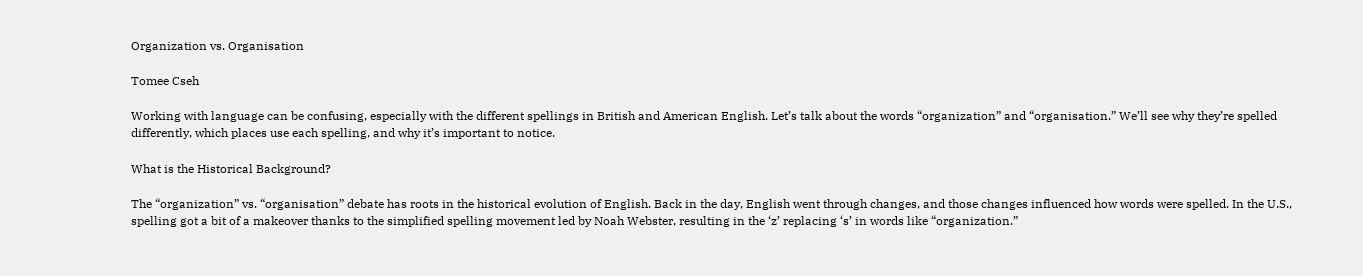Organization vs. Organisation

Tomee Cseh

Working with language can be confusing, especially with the different spellings in British and American English. Let’s talk about the words “organization” and “organisation.” We’ll see why they’re spelled differently, which places use each spelling, and why it’s important to notice.

What is the Historical Background?

The “organization” vs. “organisation” debate has roots in the historical evolution of English. Back in the day, English went through changes, and those changes influenced how words were spelled. In the U.S., spelling got a bit of a makeover thanks to the simplified spelling movement led by Noah Webster, resulting in the ‘z’ replacing ‘s’ in words like “organization.”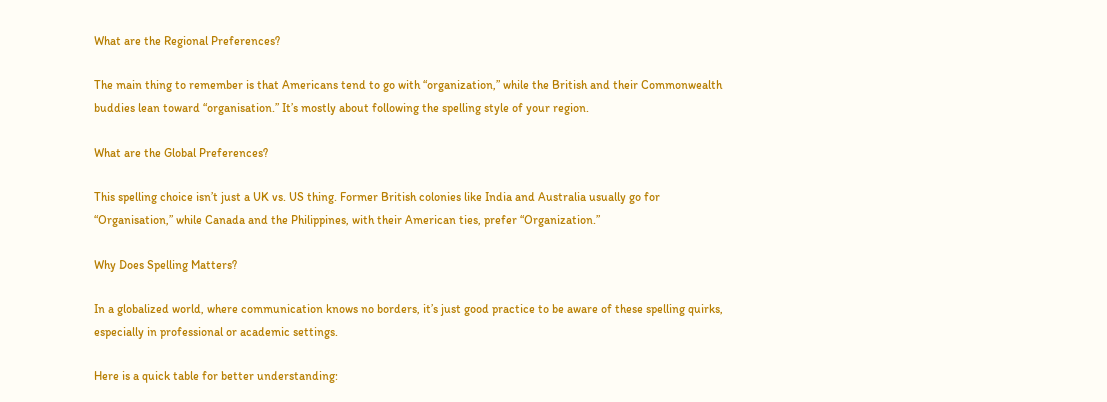What are the Regional Preferences?

The main thing to remember is that Americans tend to go with “organization,” while the British and their Commonwealth buddies lean toward “organisation.” It’s mostly about following the spelling style of your region.

What are the Global Preferences?

This spelling choice isn’t just a UK vs. US thing. Former British colonies like India and Australia usually go for “Organisation,” while Canada and the Philippines, with their American ties, prefer “Organization.”

Why Does Spelling Matters?

In a globalized world, where communication knows no borders, it’s just good practice to be aware of these spelling quirks, especially in professional or academic settings.

Here is a quick table for better understanding: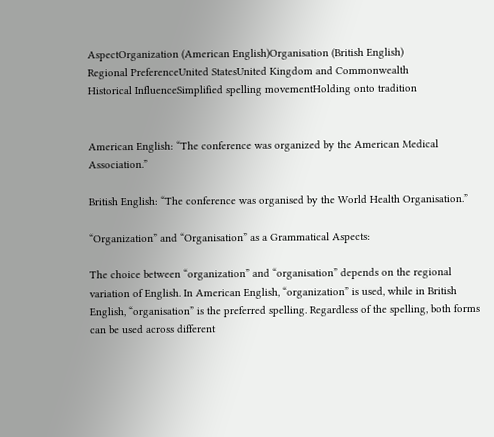AspectOrganization (American English)Organisation (British English)
Regional PreferenceUnited StatesUnited Kingdom and Commonwealth
Historical InfluenceSimplified spelling movementHolding onto tradition


American English: “The conference was organized by the American Medical Association.”

British English: “The conference was organised by the World Health Organisation.”

“Organization” and “Organisation” as a Grammatical Aspects:

The choice between “organization” and “organisation” depends on the regional variation of English. In American English, “organization” is used, while in British English, “organisation” is the preferred spelling. Regardless of the spelling, both forms can be used across different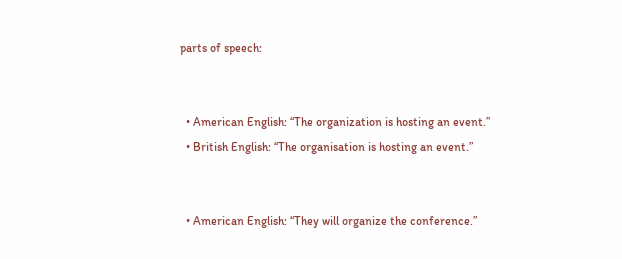parts of speech:


  • American English: “The organization is hosting an event.”
  • British English: “The organisation is hosting an event.”


  • American English: “They will organize the conference.”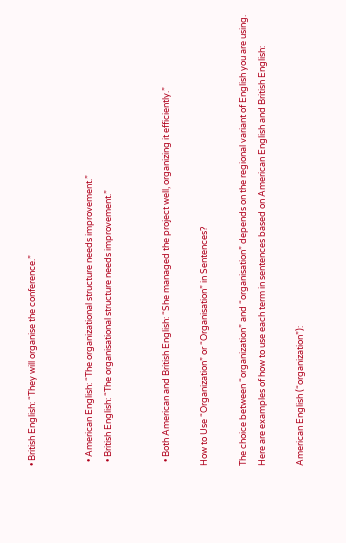• British English: “They will organise the conference.”


  • American English: “The organizational structure needs improvement.”
  • British English: “The organisational structure needs improvement.”


  • Both American and British English: “She managed the project well, organizing it efficiently.”

How to Use “Organization” or “Organisation” in Sentences?

The choice between “organization” and “organisation” depends on the regional variant of English you are using. Here are examples of how to use each term in sentences based on American English and British English:

American English (“organization”):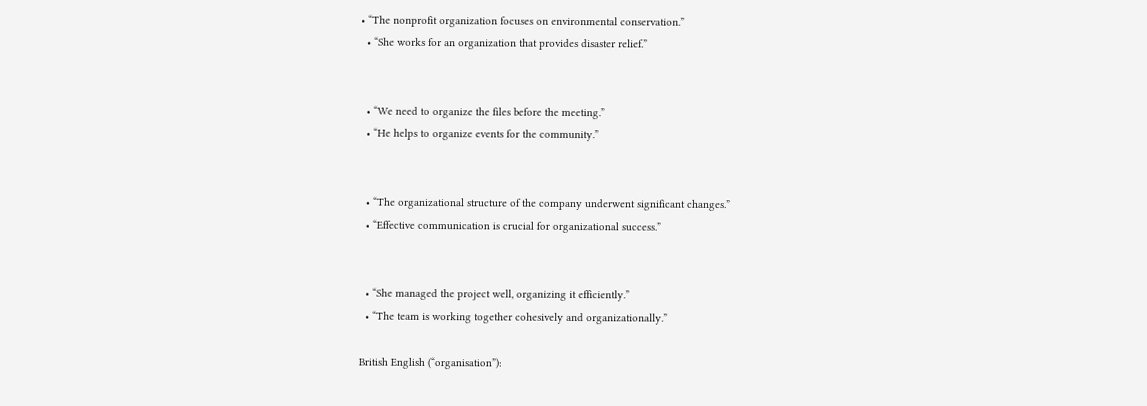• “The nonprofit organization focuses on environmental conservation.”
  • “She works for an organization that provides disaster relief.”


  • “We need to organize the files before the meeting.”
  • “He helps to organize events for the community.”


  • “The organizational structure of the company underwent significant changes.”
  • “Effective communication is crucial for organizational success.”


  • “She managed the project well, organizing it efficiently.”
  • “The team is working together cohesively and organizationally.”

British English (“organisation”):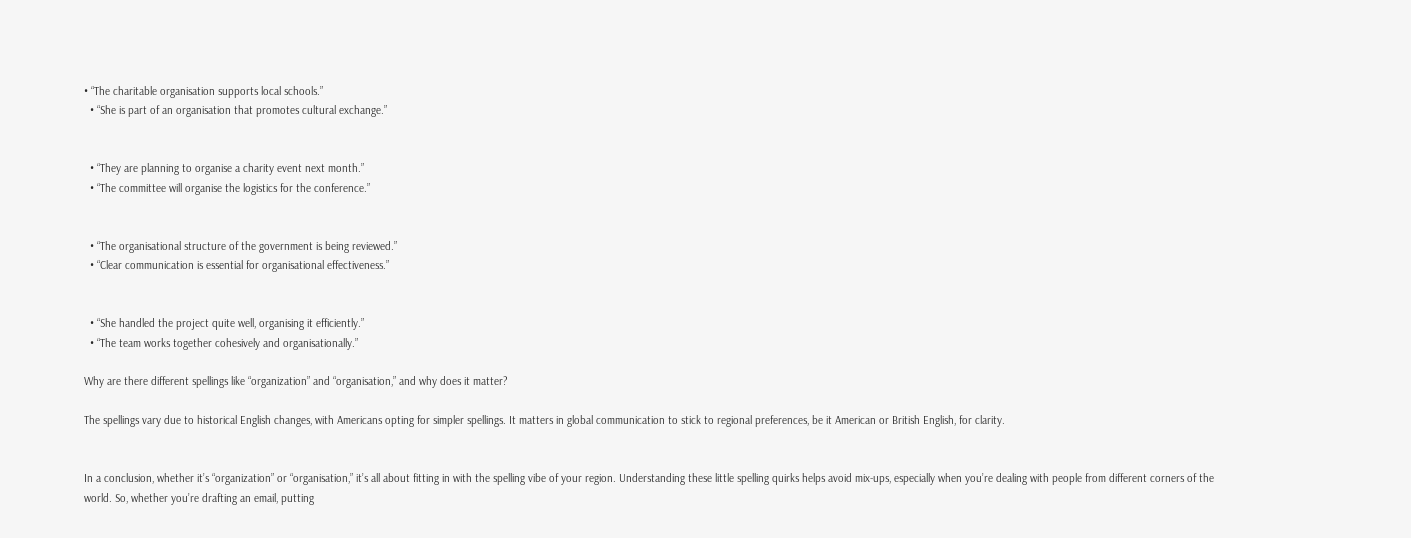• “The charitable organisation supports local schools.”
  • “She is part of an organisation that promotes cultural exchange.”


  • “They are planning to organise a charity event next month.”
  • “The committee will organise the logistics for the conference.”


  • “The organisational structure of the government is being reviewed.”
  • “Clear communication is essential for organisational effectiveness.”


  • “She handled the project quite well, organising it efficiently.”
  • “The team works together cohesively and organisationally.”

Why are there different spellings like “organization” and “organisation,” and why does it matter?

The spellings vary due to historical English changes, with Americans opting for simpler spellings. It matters in global communication to stick to regional preferences, be it American or British English, for clarity.


In a conclusion, whether it’s “organization” or “organisation,” it’s all about fitting in with the spelling vibe of your region. Understanding these little spelling quirks helps avoid mix-ups, especially when you’re dealing with people from different corners of the world. So, whether you’re drafting an email, putting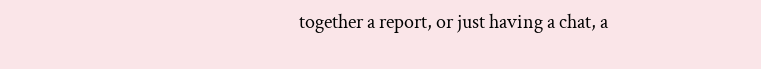together a report, or just having a chat, a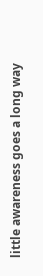little awareness goes a long way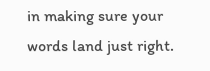in making sure your words land just right.